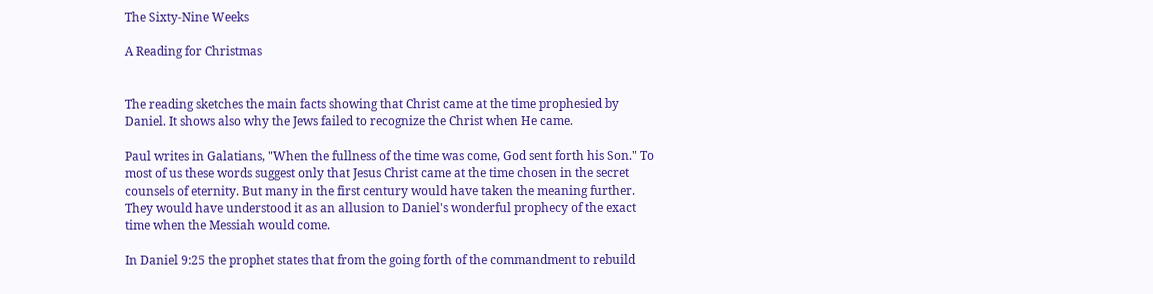The Sixty-Nine Weeks

A Reading for Christmas


The reading sketches the main facts showing that Christ came at the time prophesied by Daniel. It shows also why the Jews failed to recognize the Christ when He came.

Paul writes in Galatians, "When the fullness of the time was come, God sent forth his Son." To most of us these words suggest only that Jesus Christ came at the time chosen in the secret counsels of eternity. But many in the first century would have taken the meaning further. They would have understood it as an allusion to Daniel's wonderful prophecy of the exact time when the Messiah would come.

In Daniel 9:25 the prophet states that from the going forth of the commandment to rebuild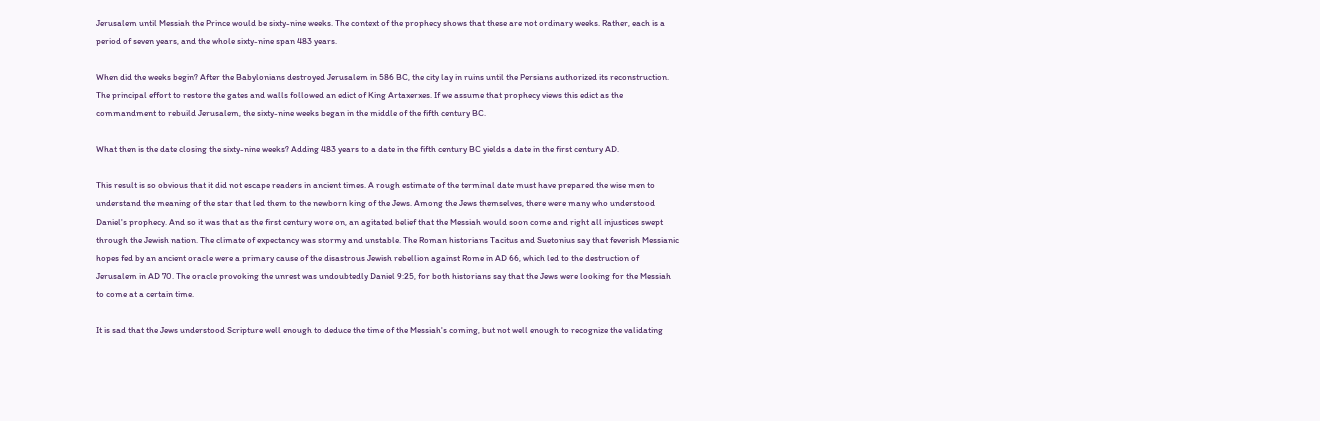Jerusalem until Messiah the Prince would be sixty-nine weeks. The context of the prophecy shows that these are not ordinary weeks. Rather, each is a period of seven years, and the whole sixty-nine span 483 years.

When did the weeks begin? After the Babylonians destroyed Jerusalem in 586 BC, the city lay in ruins until the Persians authorized its reconstruction. The principal effort to restore the gates and walls followed an edict of King Artaxerxes. If we assume that prophecy views this edict as the commandment to rebuild Jerusalem, the sixty-nine weeks began in the middle of the fifth century BC.

What then is the date closing the sixty-nine weeks? Adding 483 years to a date in the fifth century BC yields a date in the first century AD.

This result is so obvious that it did not escape readers in ancient times. A rough estimate of the terminal date must have prepared the wise men to understand the meaning of the star that led them to the newborn king of the Jews. Among the Jews themselves, there were many who understood Daniel's prophecy. And so it was that as the first century wore on, an agitated belief that the Messiah would soon come and right all injustices swept through the Jewish nation. The climate of expectancy was stormy and unstable. The Roman historians Tacitus and Suetonius say that feverish Messianic hopes fed by an ancient oracle were a primary cause of the disastrous Jewish rebellion against Rome in AD 66, which led to the destruction of Jerusalem in AD 70. The oracle provoking the unrest was undoubtedly Daniel 9:25, for both historians say that the Jews were looking for the Messiah to come at a certain time.

It is sad that the Jews understood Scripture well enough to deduce the time of the Messiah's coming, but not well enough to recognize the validating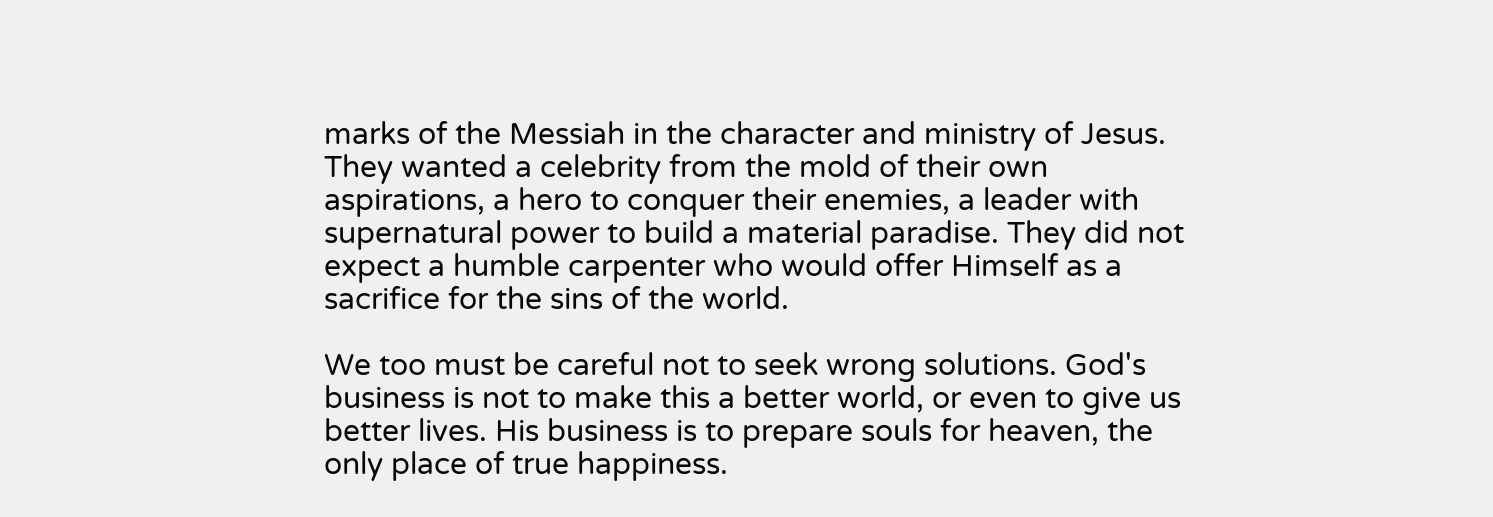marks of the Messiah in the character and ministry of Jesus. They wanted a celebrity from the mold of their own aspirations, a hero to conquer their enemies, a leader with supernatural power to build a material paradise. They did not expect a humble carpenter who would offer Himself as a sacrifice for the sins of the world.

We too must be careful not to seek wrong solutions. God's business is not to make this a better world, or even to give us better lives. His business is to prepare souls for heaven, the only place of true happiness.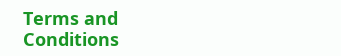Terms and Conditions